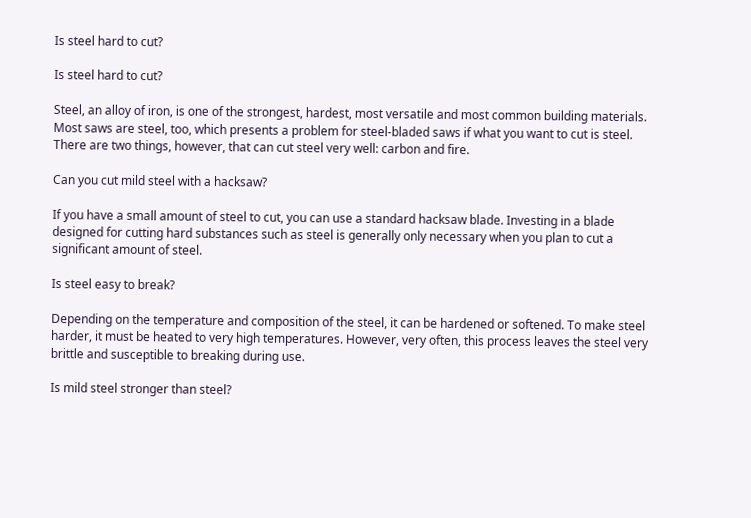Is steel hard to cut?

Is steel hard to cut?

Steel, an alloy of iron, is one of the strongest, hardest, most versatile and most common building materials. Most saws are steel, too, which presents a problem for steel-bladed saws if what you want to cut is steel. There are two things, however, that can cut steel very well: carbon and fire.

Can you cut mild steel with a hacksaw?

If you have a small amount of steel to cut, you can use a standard hacksaw blade. Investing in a blade designed for cutting hard substances such as steel is generally only necessary when you plan to cut a significant amount of steel.

Is steel easy to break?

Depending on the temperature and composition of the steel, it can be hardened or softened. To make steel harder, it must be heated to very high temperatures. However, very often, this process leaves the steel very brittle and susceptible to breaking during use.

Is mild steel stronger than steel?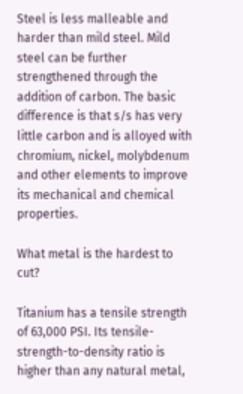Steel is less malleable and harder than mild steel. Mild steel can be further strengthened through the addition of carbon. The basic difference is that s/s has very little carbon and is alloyed with chromium, nickel, molybdenum and other elements to improve its mechanical and chemical properties.

What metal is the hardest to cut?

Titanium has a tensile strength of 63,000 PSI. Its tensile-strength-to-density ratio is higher than any natural metal,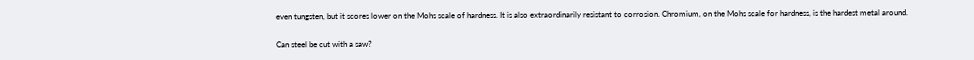even tungsten, but it scores lower on the Mohs scale of hardness. It is also extraordinarily resistant to corrosion. Chromium, on the Mohs scale for hardness, is the hardest metal around.

Can steel be cut with a saw?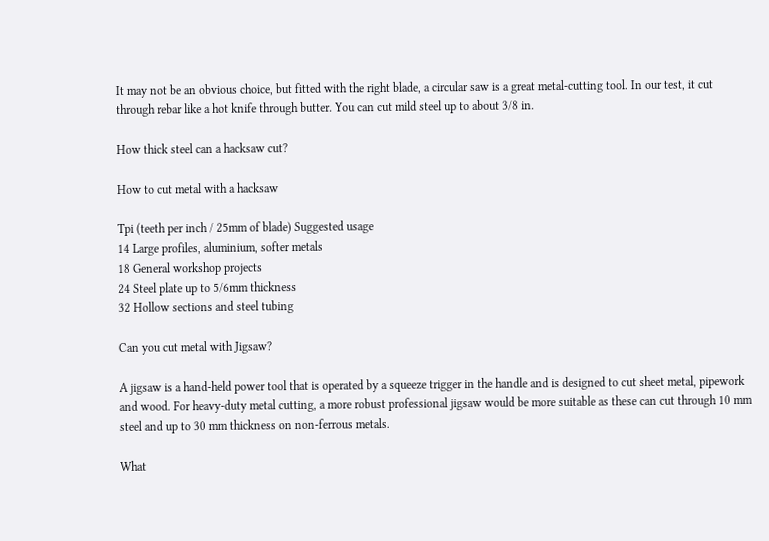It may not be an obvious choice, but fitted with the right blade, a circular saw is a great metal-cutting tool. In our test, it cut through rebar like a hot knife through butter. You can cut mild steel up to about 3/8 in.

How thick steel can a hacksaw cut?

How to cut metal with a hacksaw

Tpi (teeth per inch / 25mm of blade) Suggested usage
14 Large profiles, aluminium, softer metals
18 General workshop projects
24 Steel plate up to 5/6mm thickness
32 Hollow sections and steel tubing

Can you cut metal with Jigsaw?

A jigsaw is a hand-held power tool that is operated by a squeeze trigger in the handle and is designed to cut sheet metal, pipework and wood. For heavy-duty metal cutting, a more robust professional jigsaw would be more suitable as these can cut through 10 mm steel and up to 30 mm thickness on non-ferrous metals.

What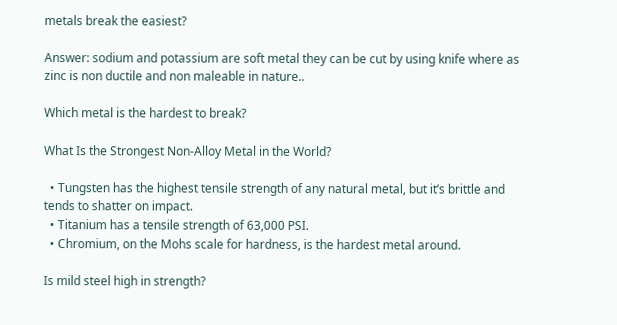metals break the easiest?

Answer: sodium and potassium are soft metal they can be cut by using knife where as zinc is non ductile and non maleable in nature..

Which metal is the hardest to break?

What Is the Strongest Non-Alloy Metal in the World?

  • Tungsten has the highest tensile strength of any natural metal, but it’s brittle and tends to shatter on impact.
  • Titanium has a tensile strength of 63,000 PSI.
  • Chromium, on the Mohs scale for hardness, is the hardest metal around.

Is mild steel high in strength?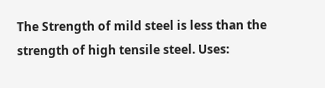The Strength of mild steel is less than the strength of high tensile steel. Uses: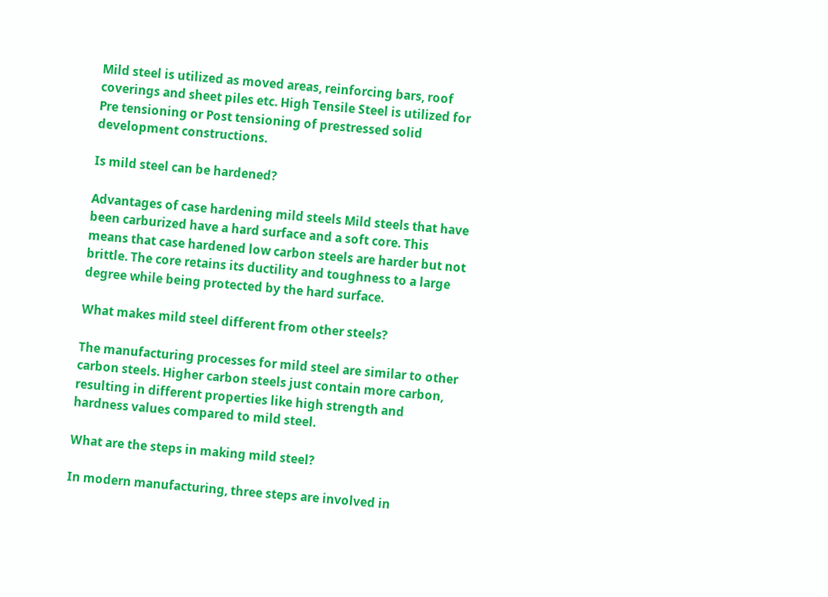Mild steel is utilized as moved areas, reinforcing bars, roof coverings and sheet piles etc. High Tensile Steel is utilized for Pre tensioning or Post tensioning of prestressed solid development constructions.

Is mild steel can be hardened?

Advantages of case hardening mild steels Mild steels that have been carburized have a hard surface and a soft core. This means that case hardened low carbon steels are harder but not brittle. The core retains its ductility and toughness to a large degree while being protected by the hard surface.

What makes mild steel different from other steels?

The manufacturing processes for mild steel are similar to other carbon steels. Higher carbon steels just contain more carbon, resulting in different properties like high strength and hardness values compared to mild steel.

What are the steps in making mild steel?

In modern manufacturing, three steps are involved in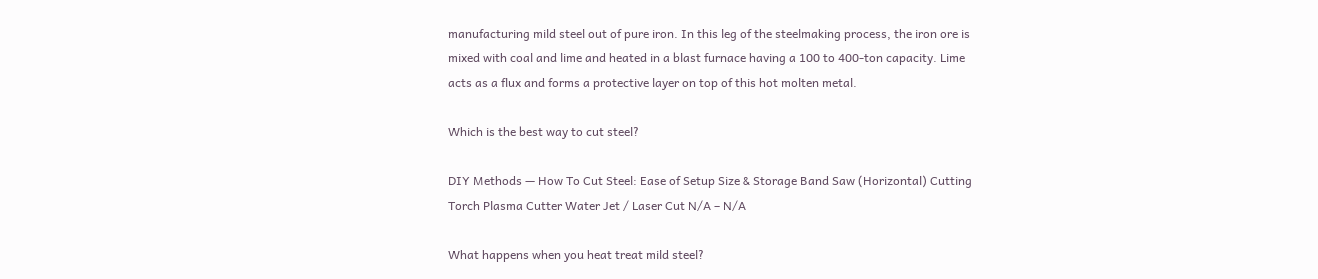manufacturing mild steel out of pure iron. In this leg of the steelmaking process, the iron ore is mixed with coal and lime and heated in a blast furnace having a 100 to 400-ton capacity. Lime acts as a flux and forms a protective layer on top of this hot molten metal.

Which is the best way to cut steel?

DIY Methods — How To Cut Steel: Ease of Setup Size & Storage Band Saw (Horizontal) Cutting Torch Plasma Cutter Water Jet / Laser Cut N/A – N/A

What happens when you heat treat mild steel?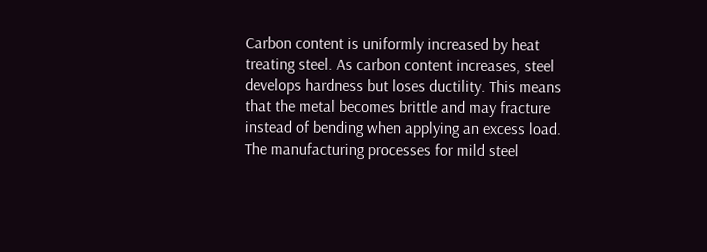Carbon content is uniformly increased by heat treating steel. As carbon content increases, steel develops hardness but loses ductility. This means that the metal becomes brittle and may fracture instead of bending when applying an excess load. The manufacturing processes for mild steel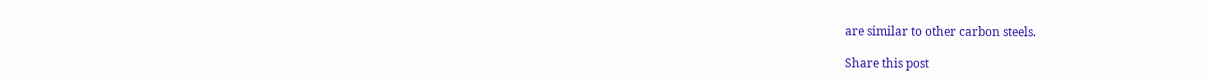are similar to other carbon steels.

Share this post